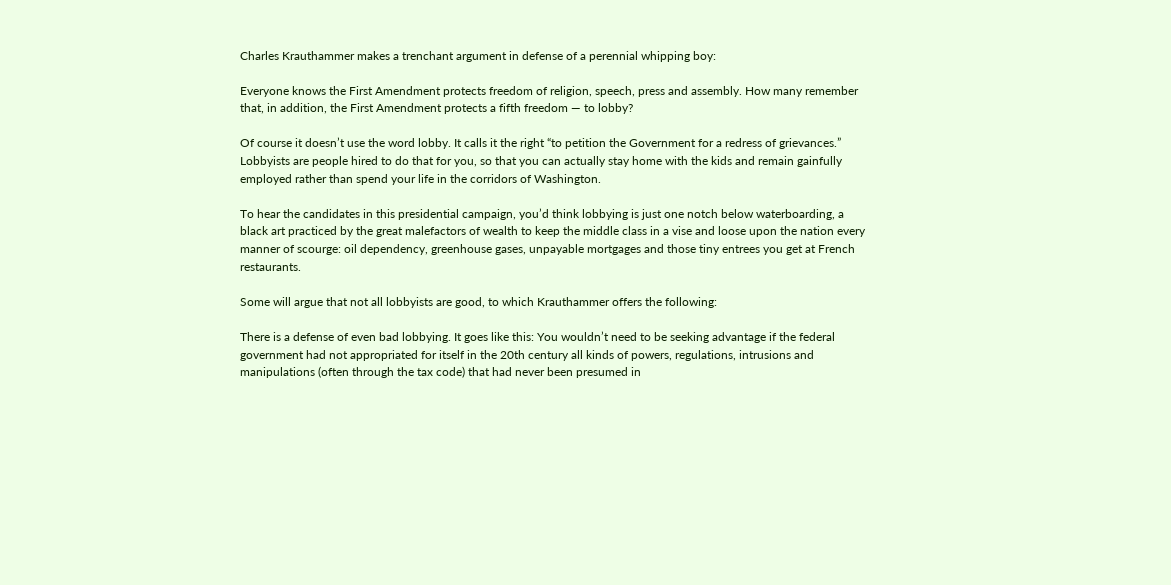Charles Krauthammer makes a trenchant argument in defense of a perennial whipping boy:

Everyone knows the First Amendment protects freedom of religion, speech, press and assembly. How many remember that, in addition, the First Amendment protects a fifth freedom — to lobby?

Of course it doesn’t use the word lobby. It calls it the right “to petition the Government for a redress of grievances.” Lobbyists are people hired to do that for you, so that you can actually stay home with the kids and remain gainfully employed rather than spend your life in the corridors of Washington.

To hear the candidates in this presidential campaign, you’d think lobbying is just one notch below waterboarding, a black art practiced by the great malefactors of wealth to keep the middle class in a vise and loose upon the nation every manner of scourge: oil dependency, greenhouse gases, unpayable mortgages and those tiny entrees you get at French restaurants.

Some will argue that not all lobbyists are good, to which Krauthammer offers the following:

There is a defense of even bad lobbying. It goes like this: You wouldn’t need to be seeking advantage if the federal government had not appropriated for itself in the 20th century all kinds of powers, regulations, intrusions and manipulations (often through the tax code) that had never been presumed in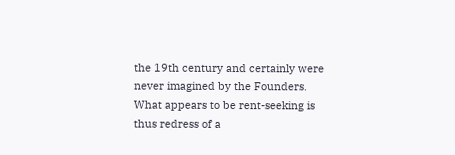the 19th century and certainly were never imagined by the Founders. What appears to be rent-seeking is thus redress of a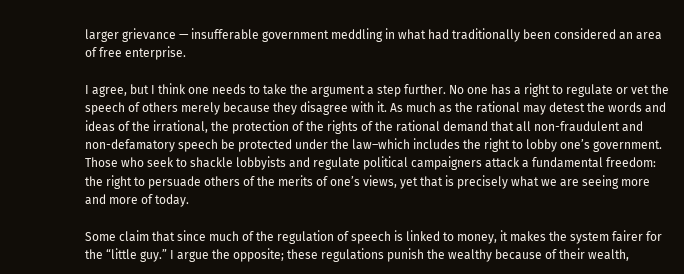larger grievance — insufferable government meddling in what had traditionally been considered an area of free enterprise.

I agree, but I think one needs to take the argument a step further. No one has a right to regulate or vet the speech of others merely because they disagree with it. As much as the rational may detest the words and ideas of the irrational, the protection of the rights of the rational demand that all non-fraudulent and non-defamatory speech be protected under the law–which includes the right to lobby one’s government. Those who seek to shackle lobbyists and regulate political campaigners attack a fundamental freedom: the right to persuade others of the merits of one’s views, yet that is precisely what we are seeing more and more of today.

Some claim that since much of the regulation of speech is linked to money, it makes the system fairer for the “little guy.” I argue the opposite; these regulations punish the wealthy because of their wealth,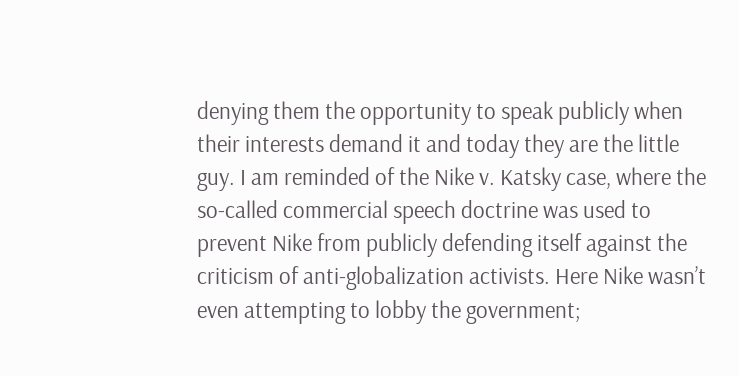denying them the opportunity to speak publicly when their interests demand it and today they are the little guy. I am reminded of the Nike v. Katsky case, where the so-called commercial speech doctrine was used to prevent Nike from publicly defending itself against the criticism of anti-globalization activists. Here Nike wasn’t even attempting to lobby the government;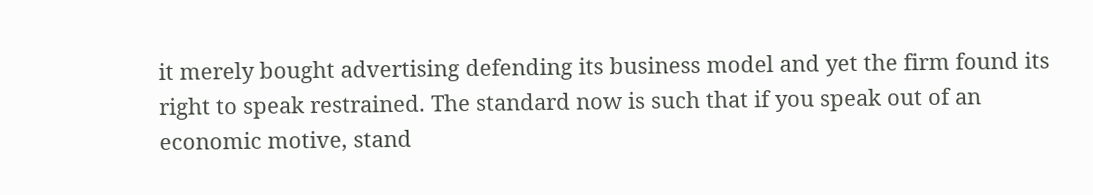it merely bought advertising defending its business model and yet the firm found its right to speak restrained. The standard now is such that if you speak out of an economic motive, stand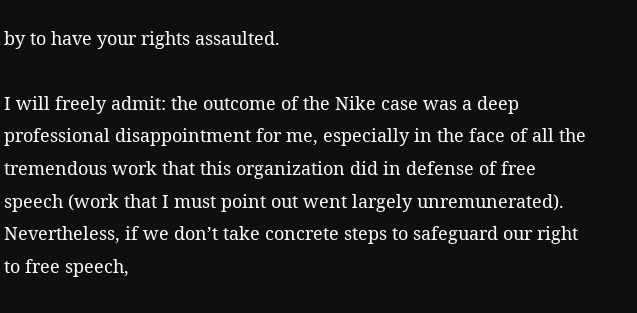by to have your rights assaulted.

I will freely admit: the outcome of the Nike case was a deep professional disappointment for me, especially in the face of all the tremendous work that this organization did in defense of free speech (work that I must point out went largely unremunerated). Nevertheless, if we don’t take concrete steps to safeguard our right to free speech,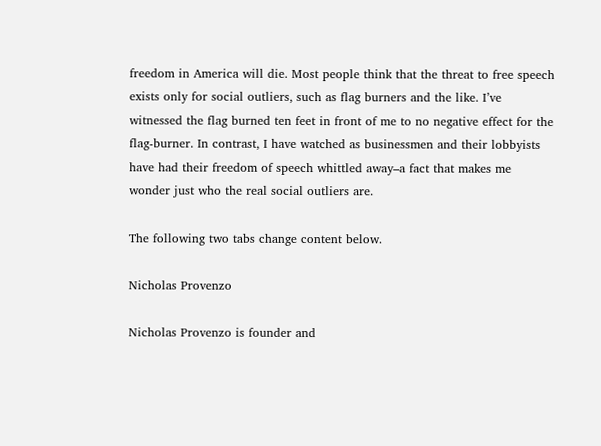freedom in America will die. Most people think that the threat to free speech exists only for social outliers, such as flag burners and the like. I’ve witnessed the flag burned ten feet in front of me to no negative effect for the flag-burner. In contrast, I have watched as businessmen and their lobbyists have had their freedom of speech whittled away–a fact that makes me wonder just who the real social outliers are.

The following two tabs change content below.

Nicholas Provenzo

Nicholas Provenzo is founder and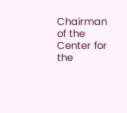Chairman of the Center for the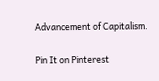Advancement of Capitalism.

Pin It on Pinterest